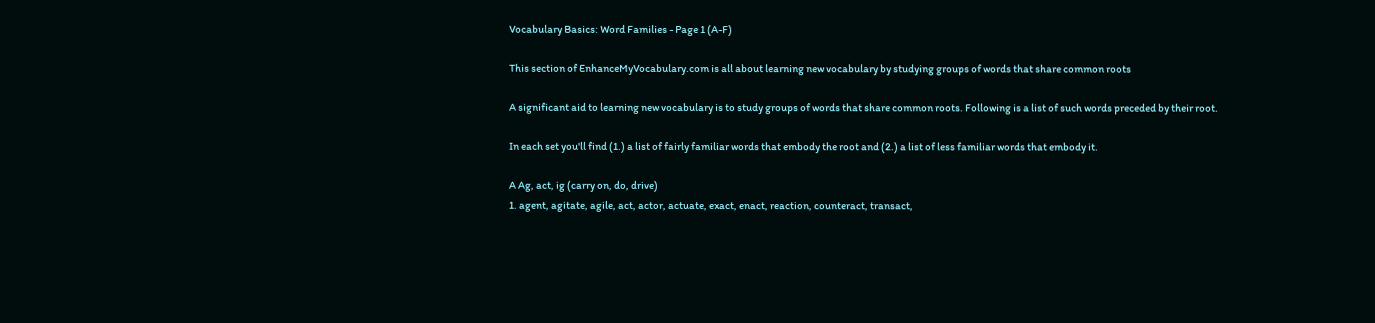Vocabulary Basics: Word Families - Page 1 (A-F)

This section of EnhanceMyVocabulary.com is all about learning new vocabulary by studying groups of words that share common roots

A significant aid to learning new vocabulary is to study groups of words that share common roots. Following is a list of such words preceded by their root.

In each set you'll find (1.) a list of fairly familiar words that embody the root and (2.) a list of less familiar words that embody it.

A Ag, act, ig (carry on, do, drive)
1. agent, agitate, agile, act, actor, actuate, exact, enact, reaction, counteract, transact,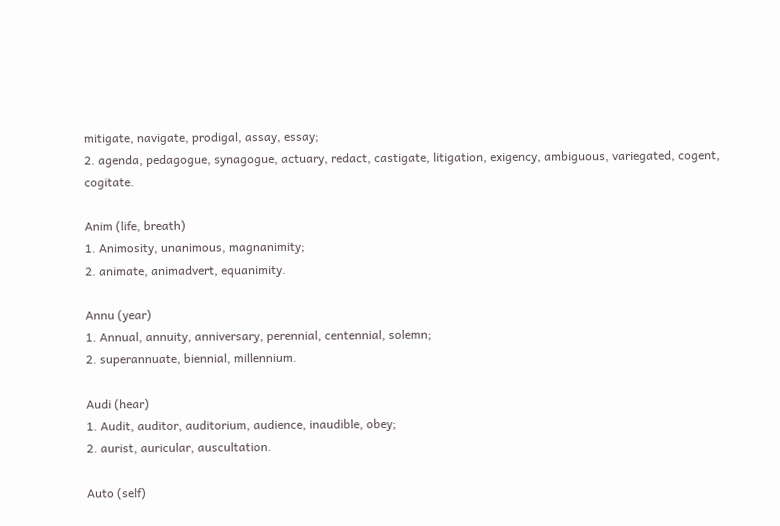mitigate, navigate, prodigal, assay, essay;
2. agenda, pedagogue, synagogue, actuary, redact, castigate, litigation, exigency, ambiguous, variegated, cogent, cogitate.

Anim (life, breath)
1. Animosity, unanimous, magnanimity;
2. animate, animadvert, equanimity.

Annu (year)
1. Annual, annuity, anniversary, perennial, centennial, solemn;
2. superannuate, biennial, millennium.

Audi (hear)
1. Audit, auditor, auditorium, audience, inaudible, obey;
2. aurist, auricular, auscultation.

Auto (self)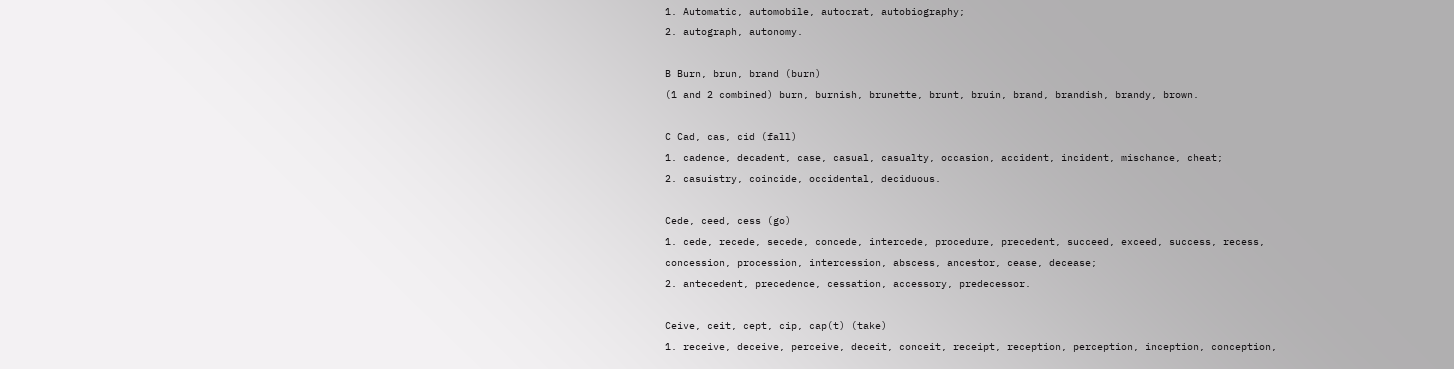1. Automatic, automobile, autocrat, autobiography;
2. autograph, autonomy.

B Burn, brun, brand (burn)
(1 and 2 combined) burn, burnish, brunette, brunt, bruin, brand, brandish, brandy, brown.

C Cad, cas, cid (fall)
1. cadence, decadent, case, casual, casualty, occasion, accident, incident, mischance, cheat;
2. casuistry, coincide, occidental, deciduous.

Cede, ceed, cess (go)
1. cede, recede, secede, concede, intercede, procedure, precedent, succeed, exceed, success, recess, concession, procession, intercession, abscess, ancestor, cease, decease;
2. antecedent, precedence, cessation, accessory, predecessor.

Ceive, ceit, cept, cip, cap(t) (take)
1. receive, deceive, perceive, deceit, conceit, receipt, reception, perception, inception, conception,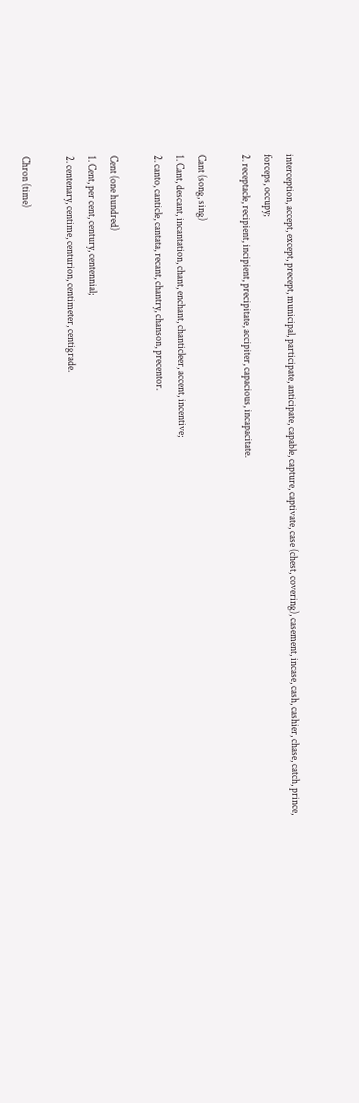interception, accept, except, precept, municipal, participate, anticipate, capable, capture, captivate, case (chest, covering), casement, incase, cash, cashier, chase, catch, prince, forceps, occupy;
2. receptacle, recipient, incipient, precipitate, accipiter, capacious, incapacitate.

Cant (song, sing)
1. Cant, descant, incantation, chant, enchant, chanticleer, accent, incentive;
2. canto, canticle, cantata, recant, chantry, chanson, precentor.

Cent (one hundred)
1. Cent, per cent, century, centennial;
2. centenary, centime, centurion, centimeter, centigrade.

Chron (time)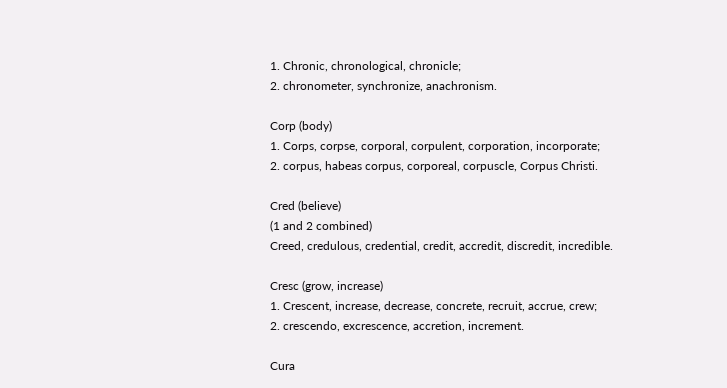1. Chronic, chronological, chronicle;
2. chronometer, synchronize, anachronism.

Corp (body)
1. Corps, corpse, corporal, corpulent, corporation, incorporate;
2. corpus, habeas corpus, corporeal, corpuscle, Corpus Christi.

Cred (believe)
(1 and 2 combined)
Creed, credulous, credential, credit, accredit, discredit, incredible.

Cresc (grow, increase)
1. Crescent, increase, decrease, concrete, recruit, accrue, crew;
2. crescendo, excrescence, accretion, increment.

Cura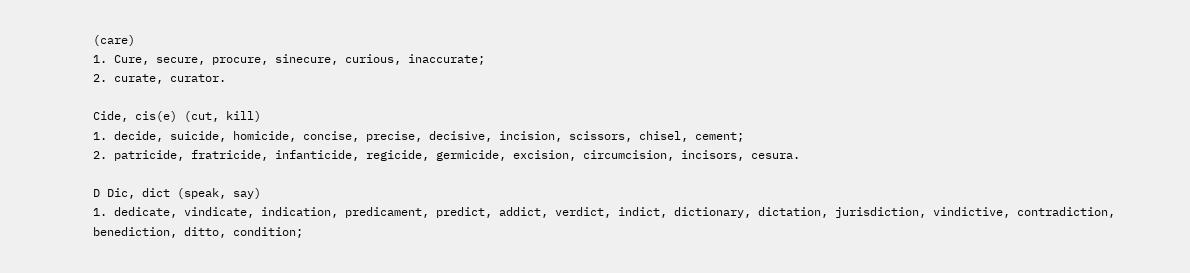(care)
1. Cure, secure, procure, sinecure, curious, inaccurate;
2. curate, curator.

Cide, cis(e) (cut, kill)
1. decide, suicide, homicide, concise, precise, decisive, incision, scissors, chisel, cement;
2. patricide, fratricide, infanticide, regicide, germicide, excision, circumcision, incisors, cesura.

D Dic, dict (speak, say)
1. dedicate, vindicate, indication, predicament, predict, addict, verdict, indict, dictionary, dictation, jurisdiction, vindictive, contradiction, benediction, ditto, condition;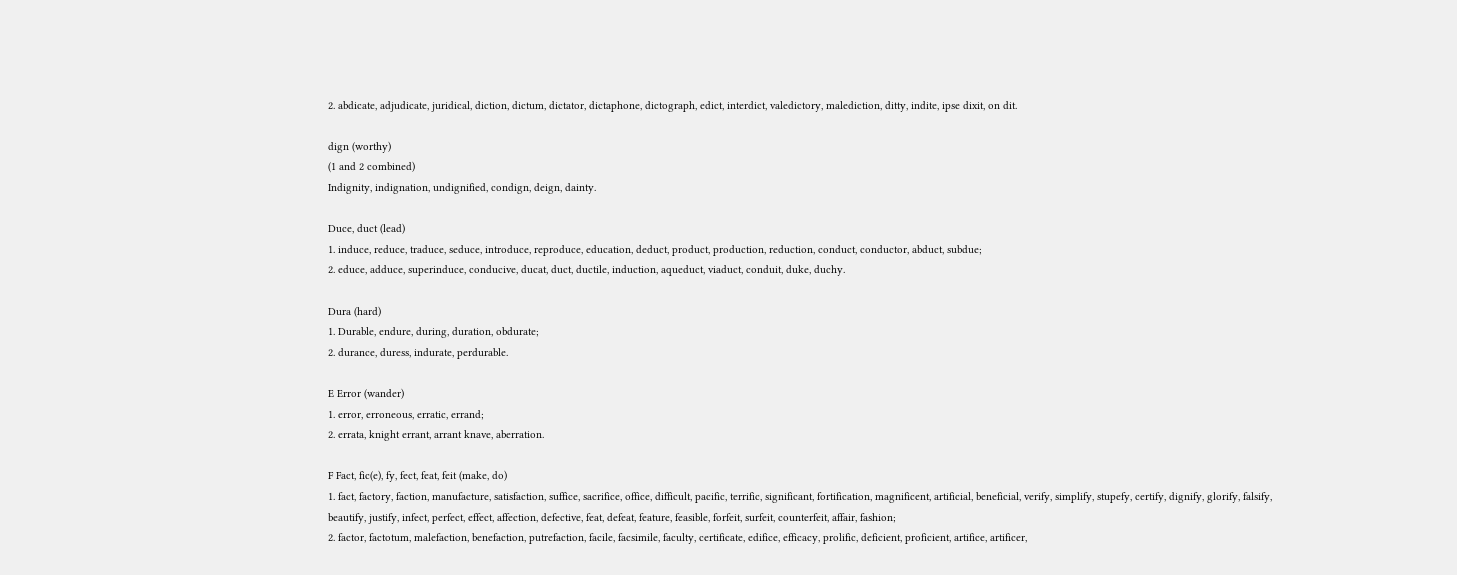2. abdicate, adjudicate, juridical, diction, dictum, dictator, dictaphone, dictograph, edict, interdict, valedictory, malediction, ditty, indite, ipse dixit, on dit.

dign (worthy)
(1 and 2 combined)
Indignity, indignation, undignified, condign, deign, dainty.

Duce, duct (lead)
1. induce, reduce, traduce, seduce, introduce, reproduce, education, deduct, product, production, reduction, conduct, conductor, abduct, subdue;
2. educe, adduce, superinduce, conducive, ducat, duct, ductile, induction, aqueduct, viaduct, conduit, duke, duchy.

Dura (hard)
1. Durable, endure, during, duration, obdurate;
2. durance, duress, indurate, perdurable.

E Error (wander)
1. error, erroneous, erratic, errand;
2. errata, knight errant, arrant knave, aberration.

F Fact, fic(e), fy, fect, feat, feit (make, do)
1. fact, factory, faction, manufacture, satisfaction, suffice, sacrifice, office, difficult, pacific, terrific, significant, fortification, magnificent, artificial, beneficial, verify, simplify, stupefy, certify, dignify, glorify, falsify, beautify, justify, infect, perfect, effect, affection, defective, feat, defeat, feature, feasible, forfeit, surfeit, counterfeit, affair, fashion;
2. factor, factotum, malefaction, benefaction, putrefaction, facile, facsimile, faculty, certificate, edifice, efficacy, prolific, deficient, proficient, artifice, artificer,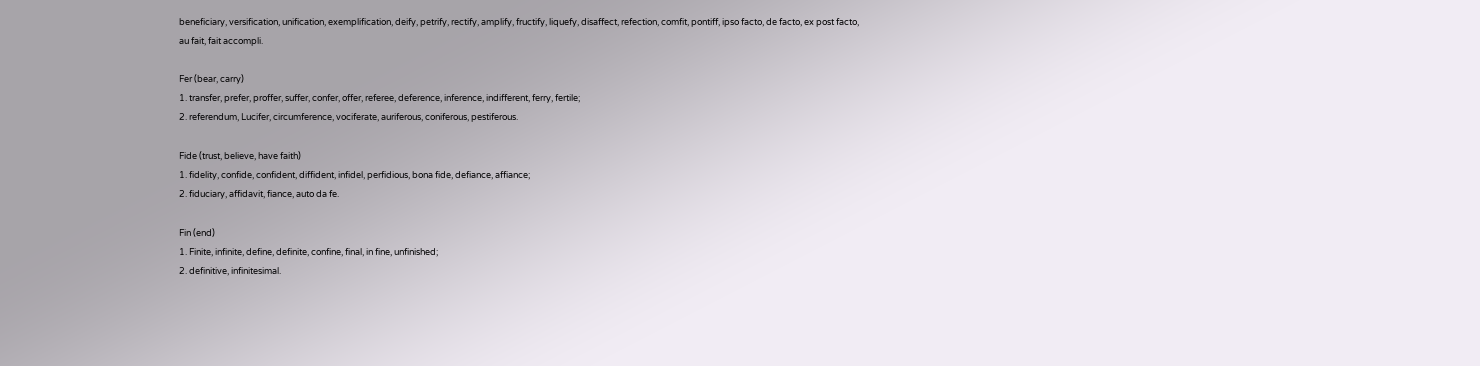beneficiary, versification, unification, exemplification, deify, petrify, rectify, amplify, fructify, liquefy, disaffect, refection, comfit, pontiff, ipso facto, de facto, ex post facto, au fait, fait accompli.

Fer (bear, carry)
1. transfer, prefer, proffer, suffer, confer, offer, referee, deference, inference, indifferent, ferry, fertile;
2. referendum, Lucifer, circumference, vociferate, auriferous, coniferous, pestiferous.

Fide (trust, believe, have faith)
1. fidelity, confide, confident, diffident, infidel, perfidious, bona fide, defiance, affiance;
2. fiduciary, affidavit, fiance, auto da fe.

Fin (end)
1. Finite, infinite, define, definite, confine, final, in fine, unfinished;
2. definitive, infinitesimal.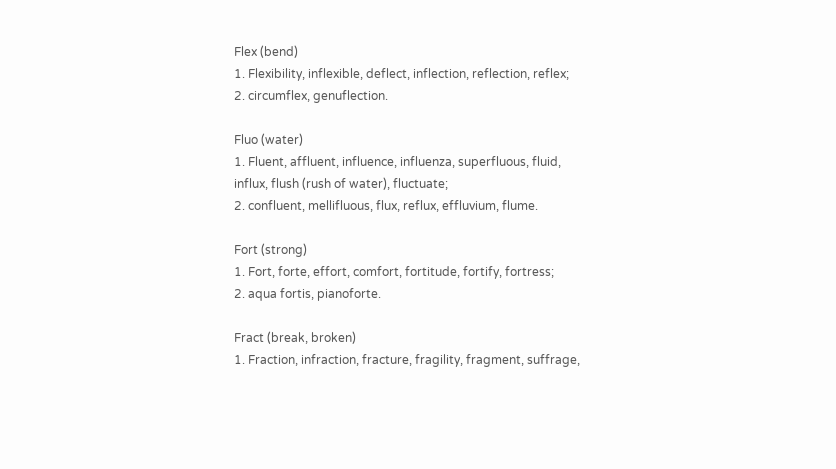Flex (bend)
1. Flexibility, inflexible, deflect, inflection, reflection, reflex;
2. circumflex, genuflection.

Fluo (water)
1. Fluent, affluent, influence, influenza, superfluous, fluid, influx, flush (rush of water), fluctuate;
2. confluent, mellifluous, flux, reflux, effluvium, flume.

Fort (strong)
1. Fort, forte, effort, comfort, fortitude, fortify, fortress;
2. aqua fortis, pianoforte.

Fract (break, broken)
1. Fraction, infraction, fracture, fragility, fragment, suffrage,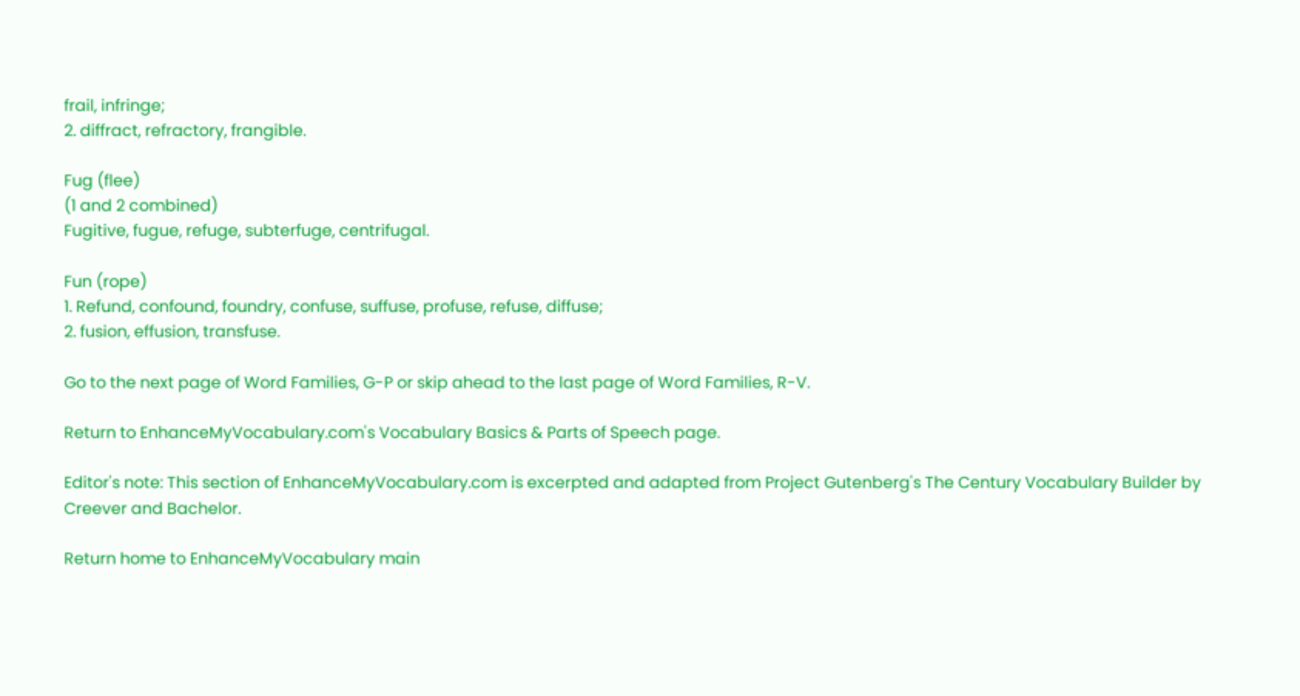frail, infringe;
2. diffract, refractory, frangible.

Fug (flee)
(1 and 2 combined)
Fugitive, fugue, refuge, subterfuge, centrifugal.

Fun (rope)
1. Refund, confound, foundry, confuse, suffuse, profuse, refuse, diffuse;
2. fusion, effusion, transfuse.

Go to the next page of Word Families, G-P or skip ahead to the last page of Word Families, R-V.

Return to EnhanceMyVocabulary.com's Vocabulary Basics & Parts of Speech page.

Editor's note: This section of EnhanceMyVocabulary.com is excerpted and adapted from Project Gutenberg's The Century Vocabulary Builder by Creever and Bachelor.

Return home to EnhanceMyVocabulary main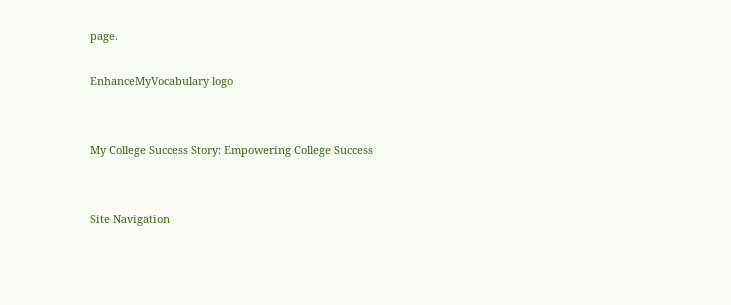page.

EnhanceMyVocabulary logo


My College Success Story: Empowering College Success


Site Navigation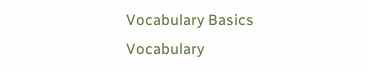Vocabulary Basics
Vocabulary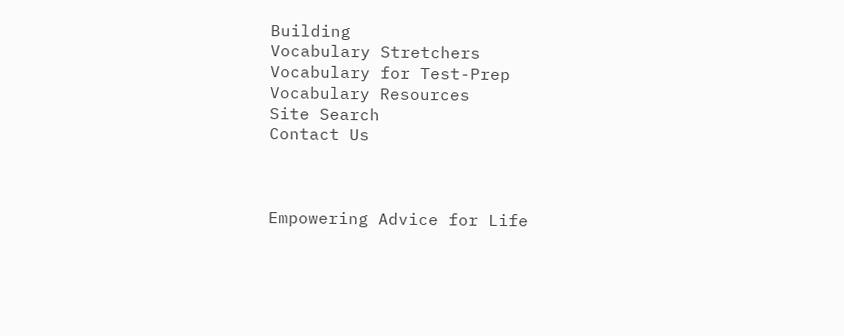Building
Vocabulary Stretchers
Vocabulary for Test-Prep
Vocabulary Resources
Site Search
Contact Us



Empowering Advice for Life